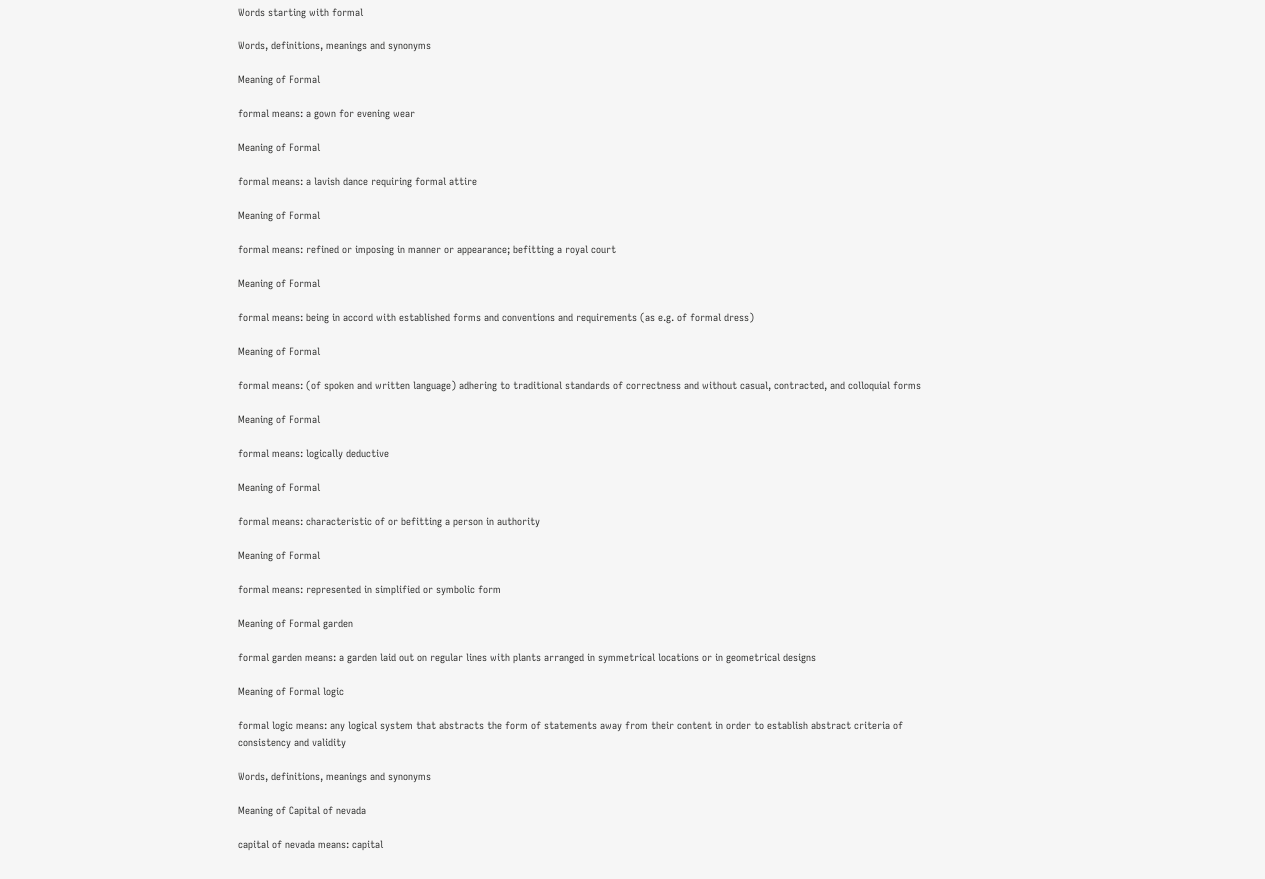Words starting with formal

Words, definitions, meanings and synonyms

Meaning of Formal

formal means: a gown for evening wear

Meaning of Formal

formal means: a lavish dance requiring formal attire

Meaning of Formal

formal means: refined or imposing in manner or appearance; befitting a royal court

Meaning of Formal

formal means: being in accord with established forms and conventions and requirements (as e.g. of formal dress)

Meaning of Formal

formal means: (of spoken and written language) adhering to traditional standards of correctness and without casual, contracted, and colloquial forms

Meaning of Formal

formal means: logically deductive

Meaning of Formal

formal means: characteristic of or befitting a person in authority

Meaning of Formal

formal means: represented in simplified or symbolic form

Meaning of Formal garden

formal garden means: a garden laid out on regular lines with plants arranged in symmetrical locations or in geometrical designs

Meaning of Formal logic

formal logic means: any logical system that abstracts the form of statements away from their content in order to establish abstract criteria of consistency and validity

Words, definitions, meanings and synonyms

Meaning of Capital of nevada

capital of nevada means: capital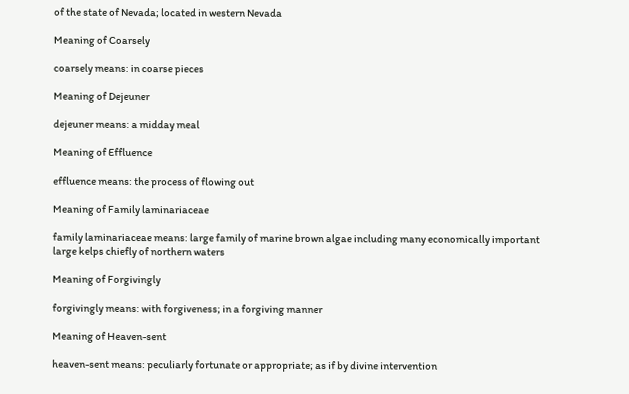of the state of Nevada; located in western Nevada

Meaning of Coarsely

coarsely means: in coarse pieces

Meaning of Dejeuner

dejeuner means: a midday meal

Meaning of Effluence

effluence means: the process of flowing out

Meaning of Family laminariaceae

family laminariaceae means: large family of marine brown algae including many economically important large kelps chiefly of northern waters

Meaning of Forgivingly

forgivingly means: with forgiveness; in a forgiving manner

Meaning of Heaven-sent

heaven-sent means: peculiarly fortunate or appropriate; as if by divine intervention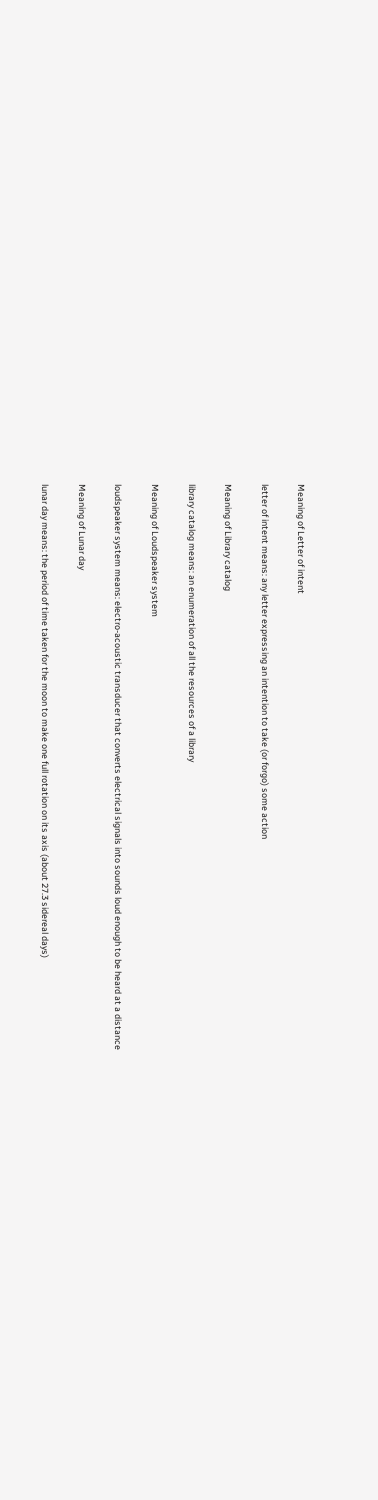Meaning of Letter of intent

letter of intent means: any letter expressing an intention to take (or forgo) some action

Meaning of Library catalog

library catalog means: an enumeration of all the resources of a library

Meaning of Loudspeaker system

loudspeaker system means: electro-acoustic transducer that converts electrical signals into sounds loud enough to be heard at a distance

Meaning of Lunar day

lunar day means: the period of time taken for the moon to make one full rotation on its axis (about 27.3 sidereal days)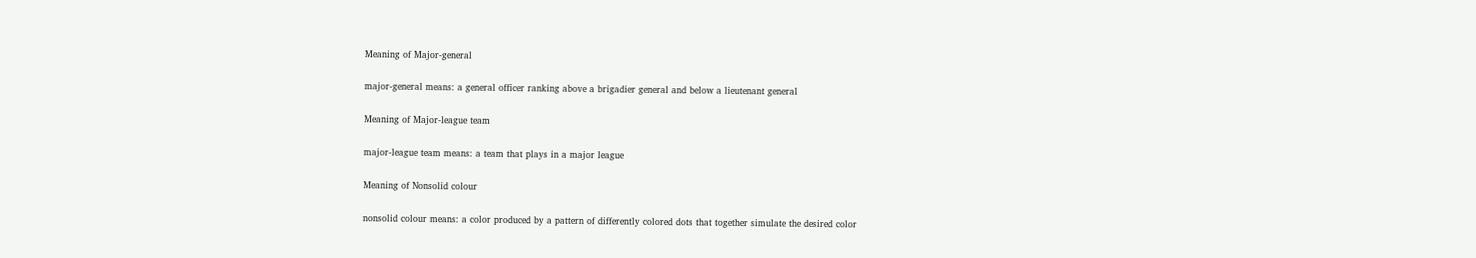Meaning of Major-general

major-general means: a general officer ranking above a brigadier general and below a lieutenant general

Meaning of Major-league team

major-league team means: a team that plays in a major league

Meaning of Nonsolid colour

nonsolid colour means: a color produced by a pattern of differently colored dots that together simulate the desired color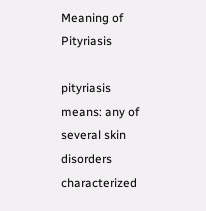Meaning of Pityriasis

pityriasis means: any of several skin disorders characterized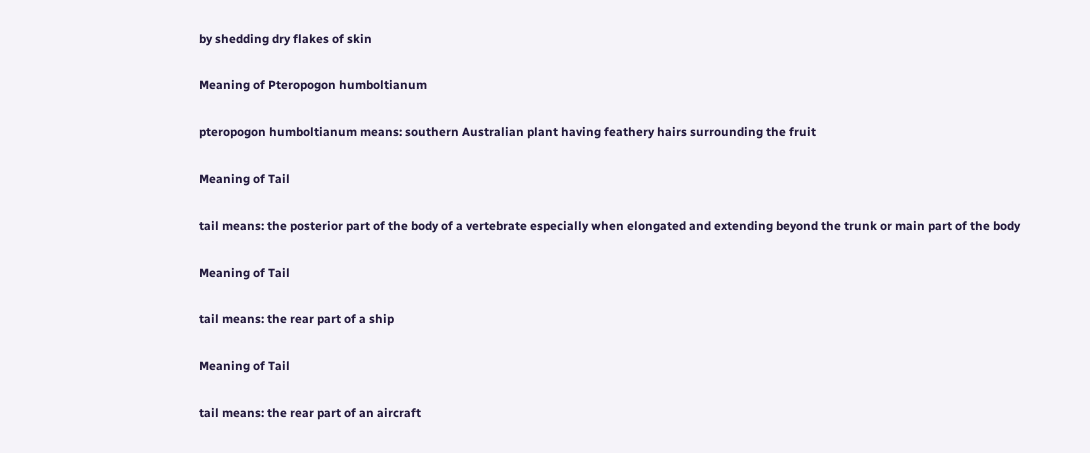by shedding dry flakes of skin

Meaning of Pteropogon humboltianum

pteropogon humboltianum means: southern Australian plant having feathery hairs surrounding the fruit

Meaning of Tail

tail means: the posterior part of the body of a vertebrate especially when elongated and extending beyond the trunk or main part of the body

Meaning of Tail

tail means: the rear part of a ship

Meaning of Tail

tail means: the rear part of an aircraft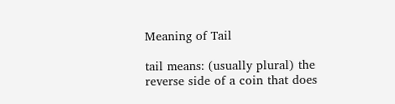Meaning of Tail

tail means: (usually plural) the reverse side of a coin that does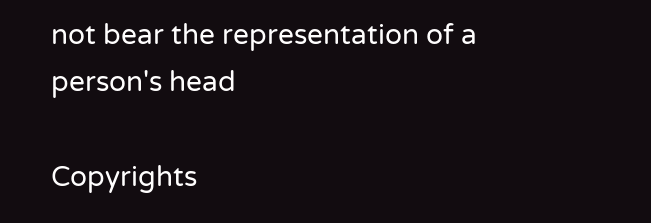not bear the representation of a person's head

Copyrights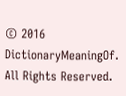© 2016 DictionaryMeaningOf. All Rights Reserved.